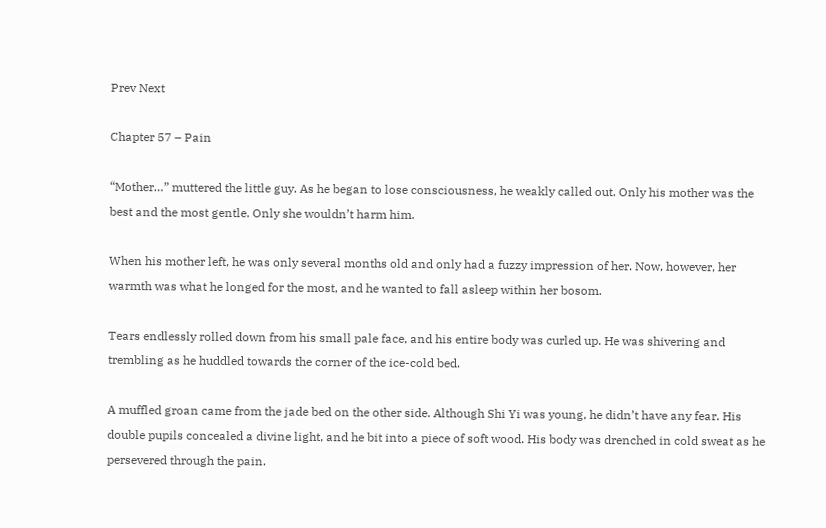Prev Next

Chapter 57 – Pain

“Mother…” muttered the little guy. As he began to lose consciousness, he weakly called out. Only his mother was the best and the most gentle. Only she wouldn’t harm him.

When his mother left, he was only several months old and only had a fuzzy impression of her. Now, however, her warmth was what he longed for the most, and he wanted to fall asleep within her bosom.

Tears endlessly rolled down from his small pale face, and his entire body was curled up. He was shivering and trembling as he huddled towards the corner of the ice-cold bed.

A muffled groan came from the jade bed on the other side. Although Shi Yi was young, he didn’t have any fear. His double pupils concealed a divine light, and he bit into a piece of soft wood. His body was drenched in cold sweat as he persevered through the pain.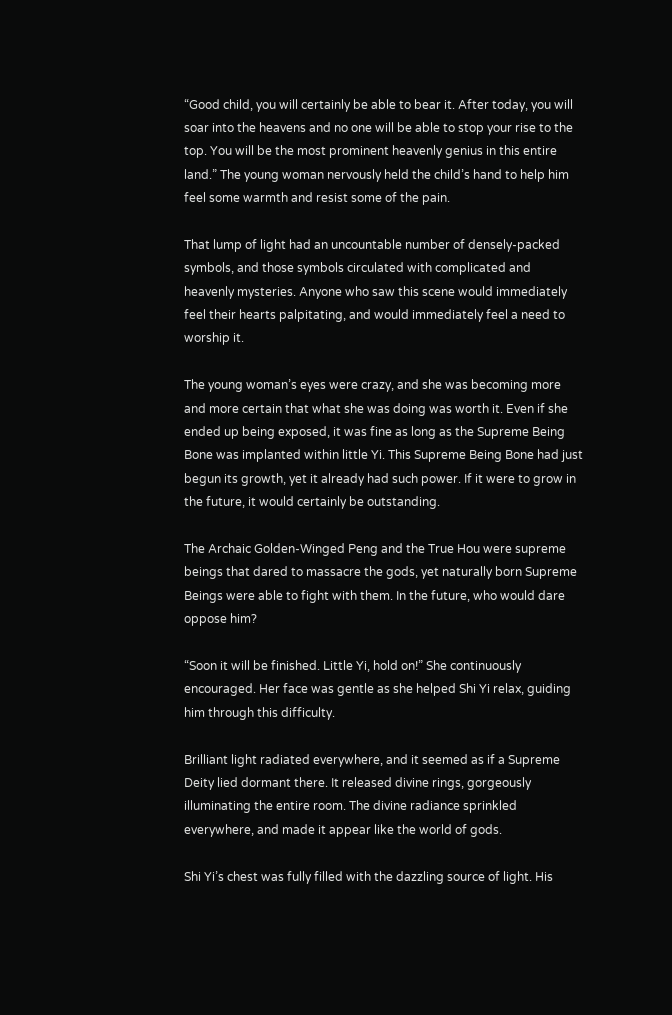“Good child, you will certainly be able to bear it. After today, you will soar into the heavens and no one will be able to stop your rise to the top. You will be the most prominent heavenly genius in this entire land.” The young woman nervously held the child’s hand to help him feel some warmth and resist some of the pain.

That lump of light had an uncountable number of densely-packed symbols, and those symbols circulated with complicated and heavenly mysteries. Anyone who saw this scene would immediately feel their hearts palpitating, and would immediately feel a need to worship it.

The young woman’s eyes were crazy, and she was becoming more and more certain that what she was doing was worth it. Even if she ended up being exposed, it was fine as long as the Supreme Being Bone was implanted within little Yi. This Supreme Being Bone had just begun its growth, yet it already had such power. If it were to grow in the future, it would certainly be outstanding.

The Archaic Golden-Winged Peng and the True Hou were supreme beings that dared to massacre the gods, yet naturally born Supreme Beings were able to fight with them. In the future, who would dare oppose him?

“Soon it will be finished. Little Yi, hold on!” She continuously encouraged. Her face was gentle as she helped Shi Yi relax, guiding him through this difficulty.

Brilliant light radiated everywhere, and it seemed as if a Supreme Deity lied dormant there. It released divine rings, gorgeously illuminating the entire room. The divine radiance sprinkled everywhere, and made it appear like the world of gods.

Shi Yi’s chest was fully filled with the dazzling source of light. His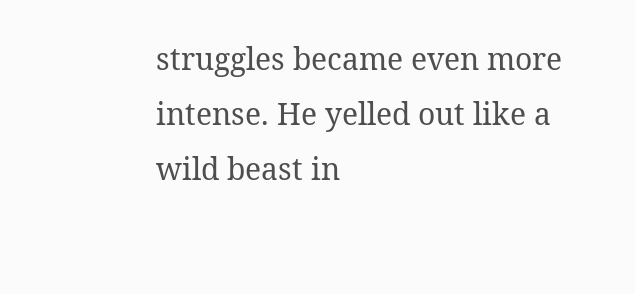struggles became even more intense. He yelled out like a wild beast in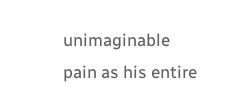unimaginable pain as his entire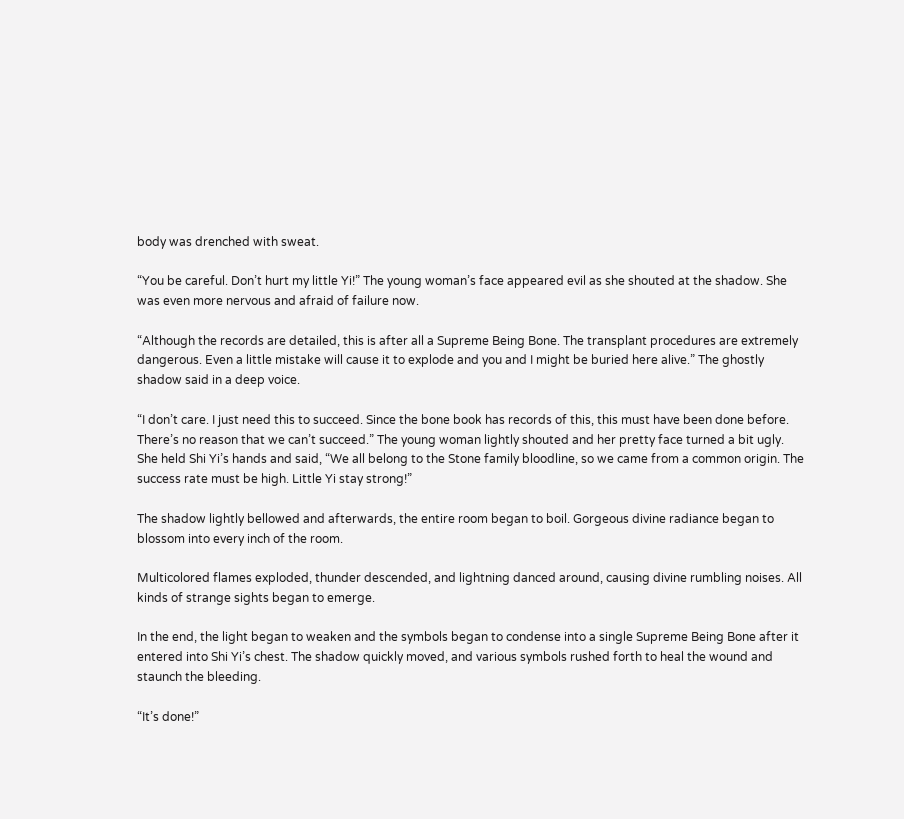body was drenched with sweat.

“You be careful. Don’t hurt my little Yi!” The young woman’s face appeared evil as she shouted at the shadow. She was even more nervous and afraid of failure now.

“Although the records are detailed, this is after all a Supreme Being Bone. The transplant procedures are extremely dangerous. Even a little mistake will cause it to explode and you and I might be buried here alive.” The ghostly shadow said in a deep voice.

“I don’t care. I just need this to succeed. Since the bone book has records of this, this must have been done before. There’s no reason that we can’t succeed.” The young woman lightly shouted and her pretty face turned a bit ugly. She held Shi Yi’s hands and said, “We all belong to the Stone family bloodline, so we came from a common origin. The success rate must be high. Little Yi stay strong!”

The shadow lightly bellowed and afterwards, the entire room began to boil. Gorgeous divine radiance began to blossom into every inch of the room.

Multicolored flames exploded, thunder descended, and lightning danced around, causing divine rumbling noises. All kinds of strange sights began to emerge.

In the end, the light began to weaken and the symbols began to condense into a single Supreme Being Bone after it entered into Shi Yi’s chest. The shadow quickly moved, and various symbols rushed forth to heal the wound and staunch the bleeding.

“It’s done!”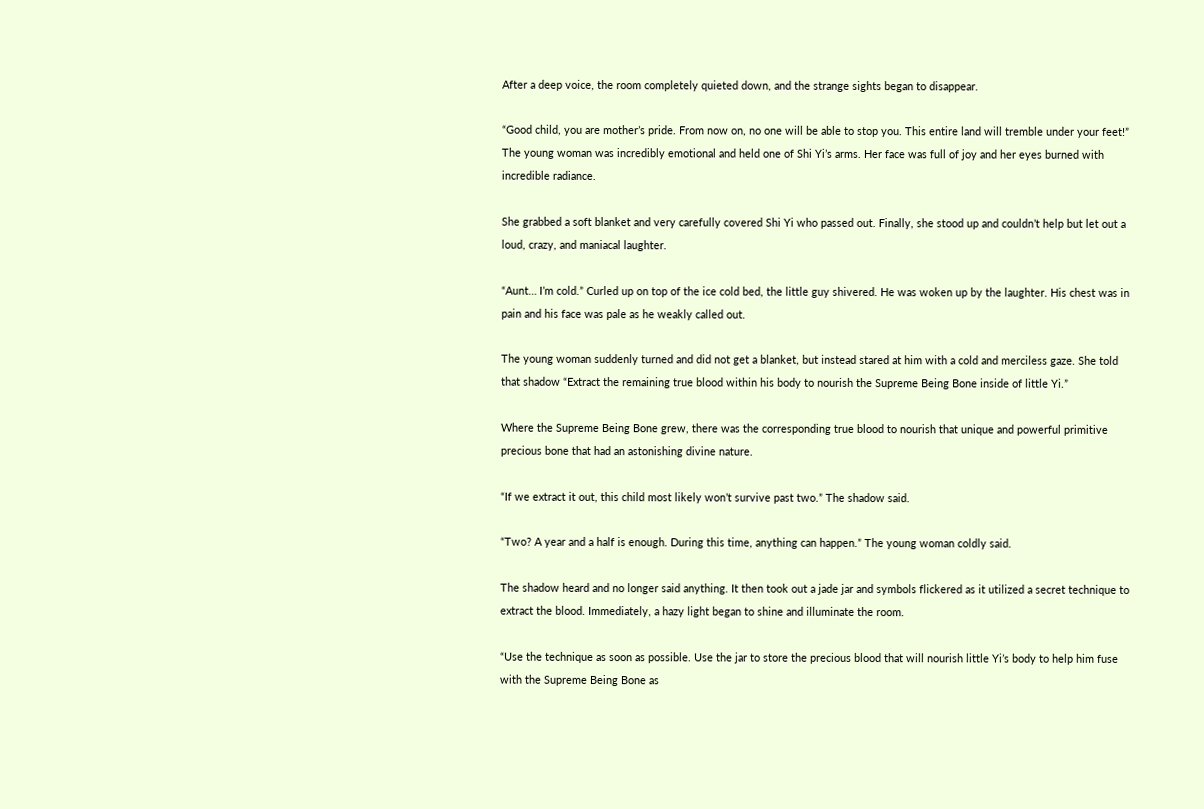After a deep voice, the room completely quieted down, and the strange sights began to disappear.

“Good child, you are mother’s pride. From now on, no one will be able to stop you. This entire land will tremble under your feet!” The young woman was incredibly emotional and held one of Shi Yi’s arms. Her face was full of joy and her eyes burned with incredible radiance.

She grabbed a soft blanket and very carefully covered Shi Yi who passed out. Finally, she stood up and couldn’t help but let out a loud, crazy, and maniacal laughter.

“Aunt… I’m cold.” Curled up on top of the ice cold bed, the little guy shivered. He was woken up by the laughter. His chest was in pain and his face was pale as he weakly called out.

The young woman suddenly turned and did not get a blanket, but instead stared at him with a cold and merciless gaze. She told that shadow “Extract the remaining true blood within his body to nourish the Supreme Being Bone inside of little Yi.”

Where the Supreme Being Bone grew, there was the corresponding true blood to nourish that unique and powerful primitive precious bone that had an astonishing divine nature.

“If we extract it out, this child most likely won’t survive past two.” The shadow said.

“Two? A year and a half is enough. During this time, anything can happen.” The young woman coldly said.

The shadow heard and no longer said anything. It then took out a jade jar and symbols flickered as it utilized a secret technique to extract the blood. Immediately, a hazy light began to shine and illuminate the room.

“Use the technique as soon as possible. Use the jar to store the precious blood that will nourish little Yi’s body to help him fuse with the Supreme Being Bone as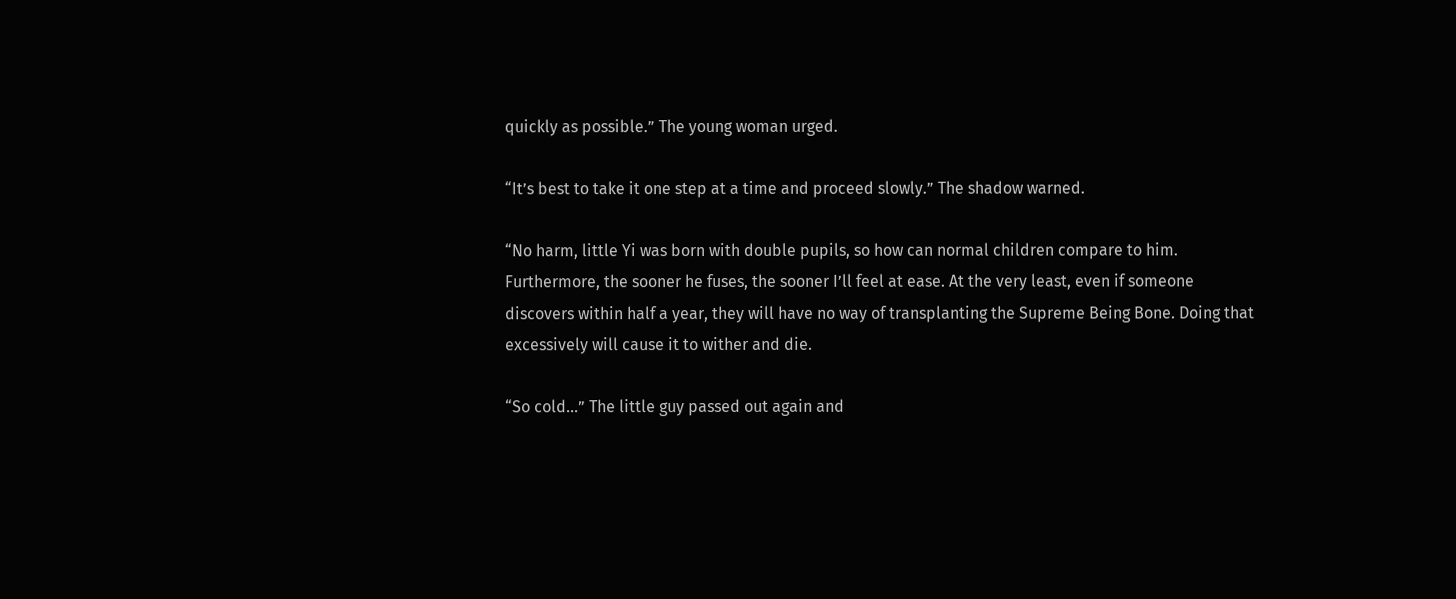quickly as possible.” The young woman urged.

“It’s best to take it one step at a time and proceed slowly.” The shadow warned.

“No harm, little Yi was born with double pupils, so how can normal children compare to him. Furthermore, the sooner he fuses, the sooner I’ll feel at ease. At the very least, even if someone discovers within half a year, they will have no way of transplanting the Supreme Being Bone. Doing that excessively will cause it to wither and die.

“So cold…” The little guy passed out again and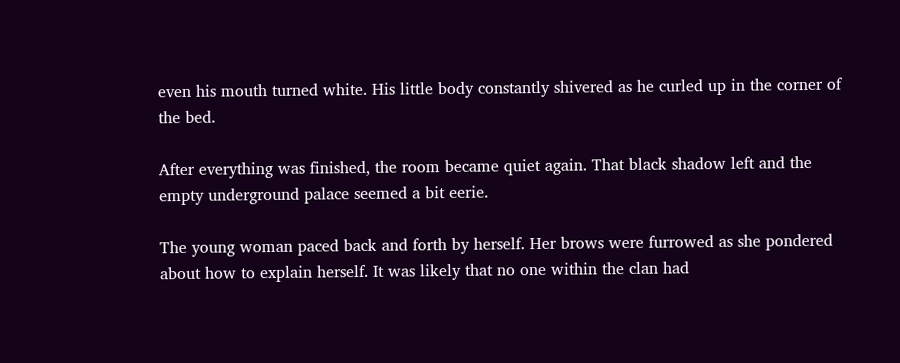even his mouth turned white. His little body constantly shivered as he curled up in the corner of the bed.

After everything was finished, the room became quiet again. That black shadow left and the empty underground palace seemed a bit eerie.

The young woman paced back and forth by herself. Her brows were furrowed as she pondered about how to explain herself. It was likely that no one within the clan had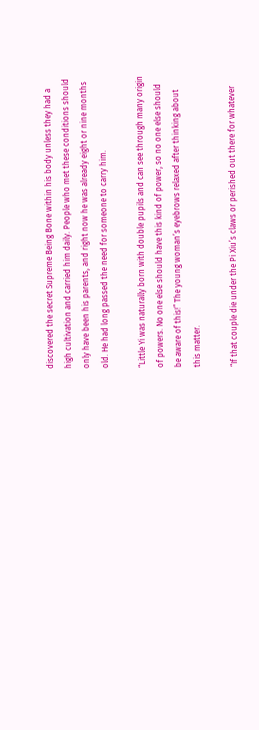discovered the secret Supreme Being Bone within his body unless they had a high cultivation and carried him daily. People who met these conditions should only have been his parents, and right now he was already eight or nine months old. He had long passed the need for someone to carry him.

“Little Yi was naturally born with double pupils and can see through many origin of powers. No one else should have this kind of power, so no one else should be aware of this!” The young woman’s eyebrows relaxed after thinking about this matter.

“If that couple die under the Pi Xiu’s claws or perished out there for whatever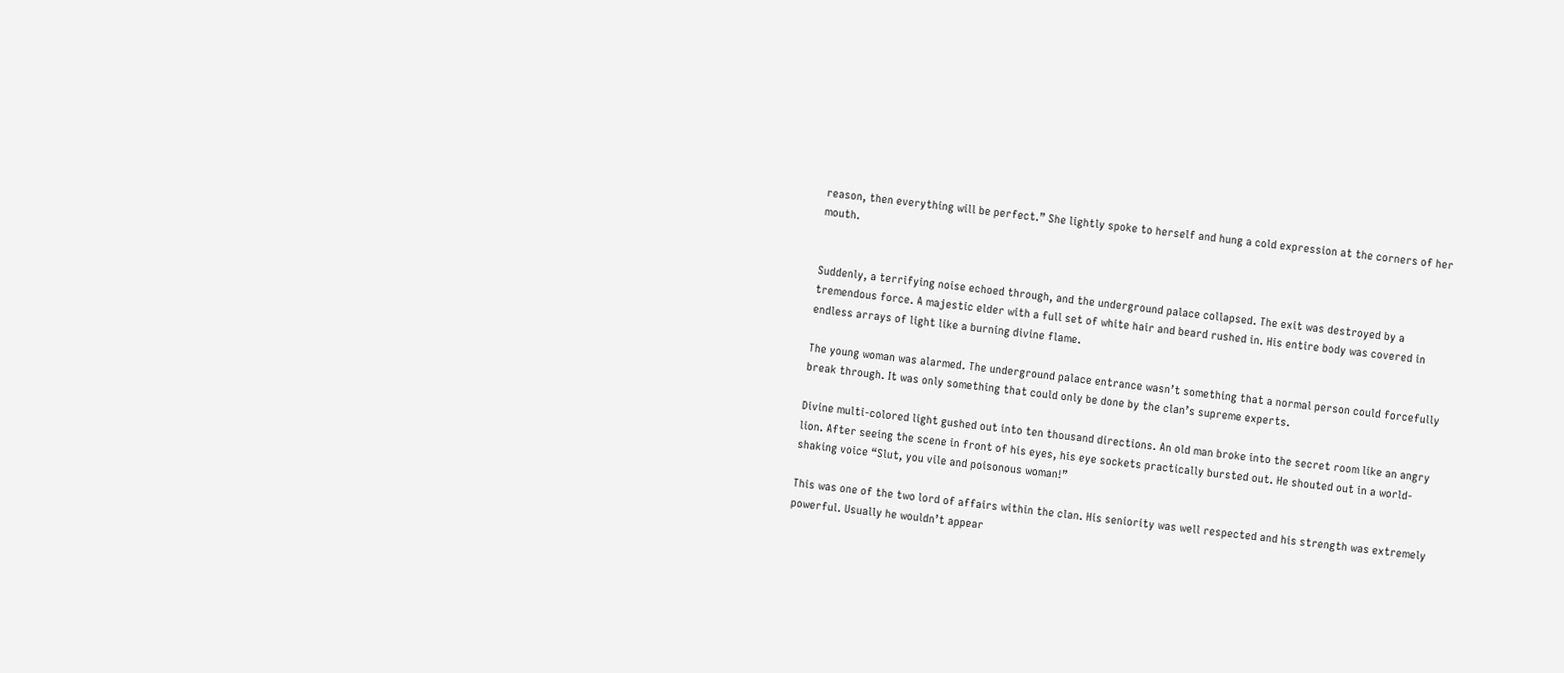reason, then everything will be perfect.” She lightly spoke to herself and hung a cold expression at the corners of her mouth.


Suddenly, a terrifying noise echoed through, and the underground palace collapsed. The exit was destroyed by a tremendous force. A majestic elder with a full set of white hair and beard rushed in. His entire body was covered in endless arrays of light like a burning divine flame.

The young woman was alarmed. The underground palace entrance wasn’t something that a normal person could forcefully break through. It was only something that could only be done by the clan’s supreme experts.

Divine multi-colored light gushed out into ten thousand directions. An old man broke into the secret room like an angry lion. After seeing the scene in front of his eyes, his eye sockets practically bursted out. He shouted out in a world-shaking voice “Slut, you vile and poisonous woman!”

This was one of the two lord of affairs within the clan. His seniority was well respected and his strength was extremely powerful. Usually he wouldn’t appear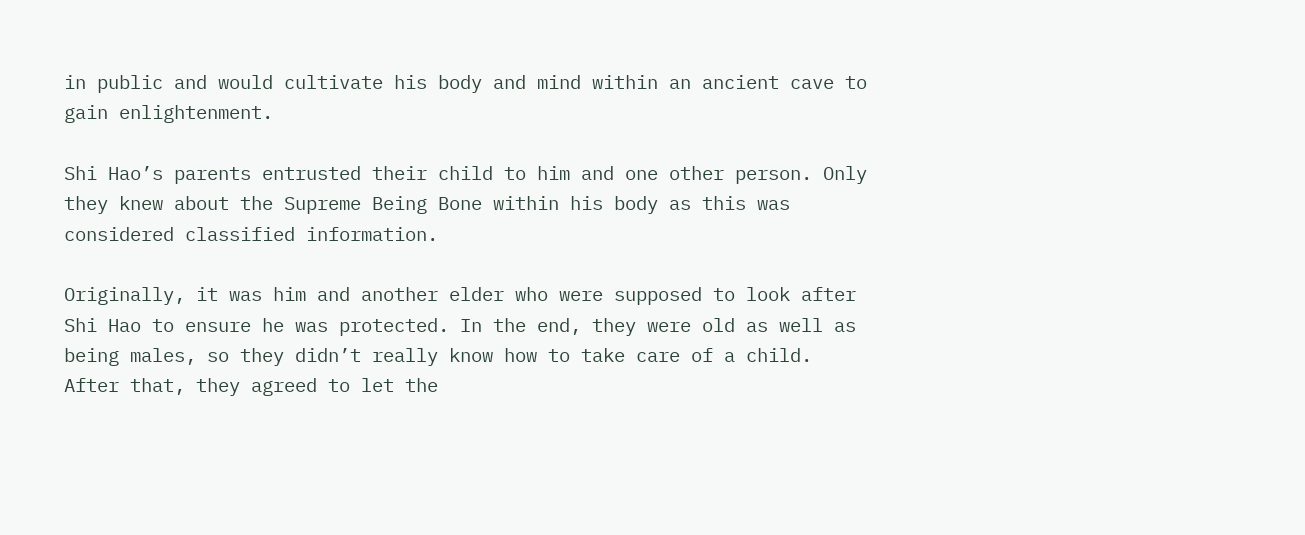in public and would cultivate his body and mind within an ancient cave to gain enlightenment.

Shi Hao’s parents entrusted their child to him and one other person. Only they knew about the Supreme Being Bone within his body as this was considered classified information.

Originally, it was him and another elder who were supposed to look after Shi Hao to ensure he was protected. In the end, they were old as well as being males, so they didn’t really know how to take care of a child.  After that, they agreed to let the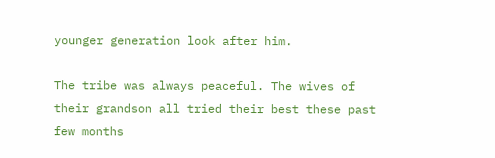younger generation look after him.

The tribe was always peaceful. The wives of their grandson all tried their best these past few months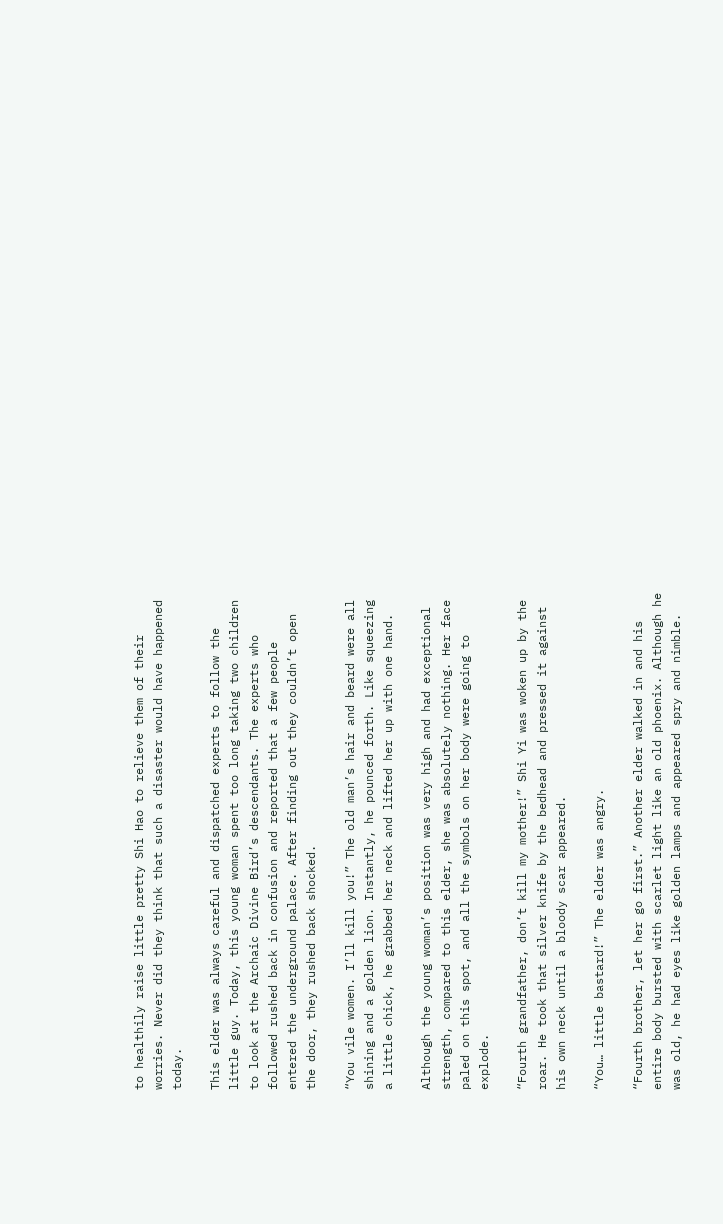to healthily raise little pretty Shi Hao to relieve them of their worries. Never did they think that such a disaster would have happened today.

This elder was always careful and dispatched experts to follow the little guy. Today, this young woman spent too long taking two children to look at the Archaic Divine Bird’s descendants. The experts who followed rushed back in confusion and reported that a few people entered the underground palace. After finding out they couldn’t open the door, they rushed back shocked.

“You vile women. I’ll kill you!” The old man’s hair and beard were all shining and a golden lion. Instantly, he pounced forth. Like squeezing a little chick, he grabbed her neck and lifted her up with one hand.

Although the young woman’s position was very high and had exceptional strength, compared to this elder, she was absolutely nothing. Her face paled on this spot, and all the symbols on her body were going to explode.

“Fourth grandfather, don’t kill my mother!” Shi Yi was woken up by the roar. He took that silver knife by the bedhead and pressed it against his own neck until a bloody scar appeared.

“You… little bastard!” The elder was angry.

“Fourth brother, let her go first.” Another elder walked in and his entire body bursted with scarlet light like an old phoenix. Although he was old, he had eyes like golden lamps and appeared spry and nimble.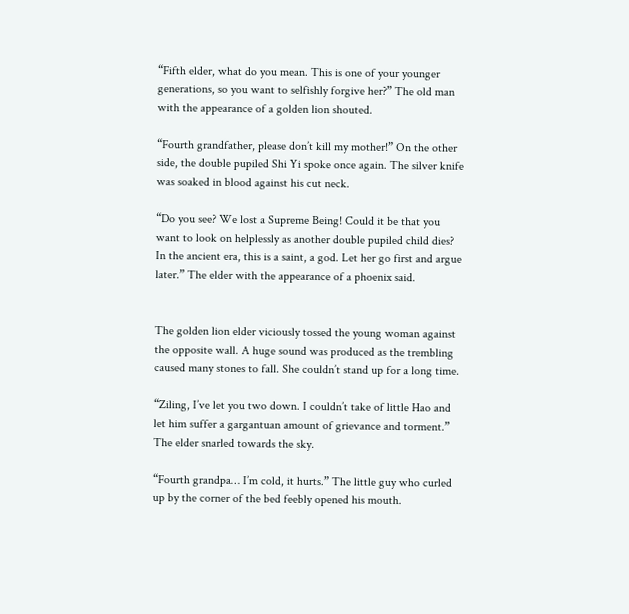“Fifth elder, what do you mean. This is one of your younger generations, so you want to selfishly forgive her?” The old man with the appearance of a golden lion shouted.

“Fourth grandfather, please don’t kill my mother!” On the other side, the double pupiled Shi Yi spoke once again. The silver knife was soaked in blood against his cut neck.

“Do you see? We lost a Supreme Being! Could it be that you want to look on helplessly as another double pupiled child dies? In the ancient era, this is a saint, a god. Let her go first and argue later.” The elder with the appearance of a phoenix said.


The golden lion elder viciously tossed the young woman against the opposite wall. A huge sound was produced as the trembling caused many stones to fall. She couldn’t stand up for a long time.

“Ziling, I’ve let you two down. I couldn’t take of little Hao and let him suffer a gargantuan amount of grievance and torment.” The elder snarled towards the sky.

“Fourth grandpa… I’m cold, it hurts.” The little guy who curled up by the corner of the bed feebly opened his mouth.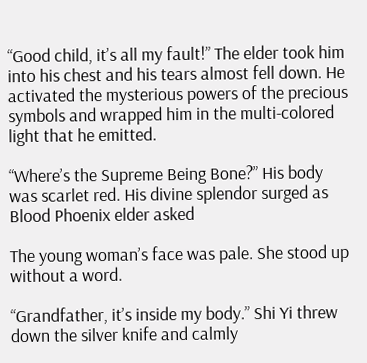“Good child, it’s all my fault!” The elder took him into his chest and his tears almost fell down. He activated the mysterious powers of the precious symbols and wrapped him in the multi-colored light that he emitted.

“Where’s the Supreme Being Bone?” His body was scarlet red. His divine splendor surged as Blood Phoenix elder asked

The young woman’s face was pale. She stood up without a word.

“Grandfather, it’s inside my body.” Shi Yi threw down the silver knife and calmly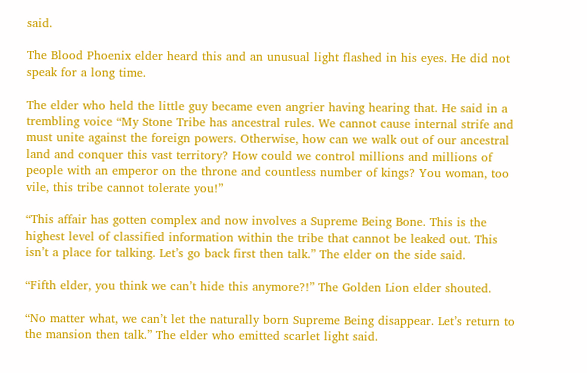said.

The Blood Phoenix elder heard this and an unusual light flashed in his eyes. He did not speak for a long time.

The elder who held the little guy became even angrier having hearing that. He said in a trembling voice “My Stone Tribe has ancestral rules. We cannot cause internal strife and must unite against the foreign powers. Otherwise, how can we walk out of our ancestral land and conquer this vast territory? How could we control millions and millions of people with an emperor on the throne and countless number of kings? You woman, too vile, this tribe cannot tolerate you!”

“This affair has gotten complex and now involves a Supreme Being Bone. This is the highest level of classified information within the tribe that cannot be leaked out. This isn’t a place for talking. Let’s go back first then talk.” The elder on the side said.

“Fifth elder, you think we can’t hide this anymore?!” The Golden Lion elder shouted.

“No matter what, we can’t let the naturally born Supreme Being disappear. Let’s return to the mansion then talk.” The elder who emitted scarlet light said.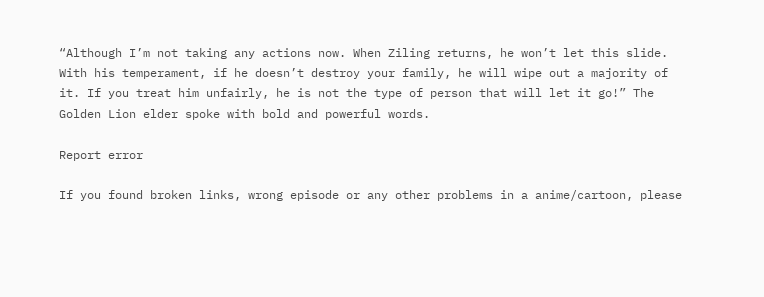“Although I’m not taking any actions now. When Ziling returns, he won’t let this slide. With his temperament, if he doesn’t destroy your family, he will wipe out a majority of it. If you treat him unfairly, he is not the type of person that will let it go!” The Golden Lion elder spoke with bold and powerful words.

Report error

If you found broken links, wrong episode or any other problems in a anime/cartoon, please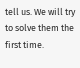tell us. We will try to solve them the first time.